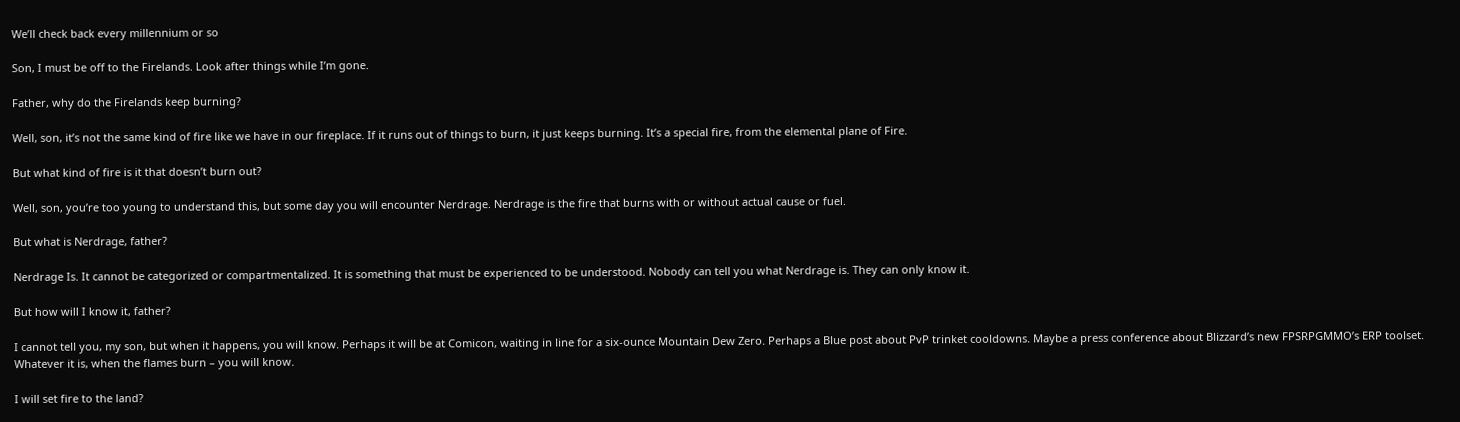We’ll check back every millennium or so

Son, I must be off to the Firelands. Look after things while I’m gone.

Father, why do the Firelands keep burning?

Well, son, it’s not the same kind of fire like we have in our fireplace. If it runs out of things to burn, it just keeps burning. It’s a special fire, from the elemental plane of Fire.

But what kind of fire is it that doesn’t burn out?

Well, son, you’re too young to understand this, but some day you will encounter Nerdrage. Nerdrage is the fire that burns with or without actual cause or fuel.

But what is Nerdrage, father?

Nerdrage Is. It cannot be categorized or compartmentalized. It is something that must be experienced to be understood. Nobody can tell you what Nerdrage is. They can only know it.

But how will I know it, father?

I cannot tell you, my son, but when it happens, you will know. Perhaps it will be at Comicon, waiting in line for a six-ounce Mountain Dew Zero. Perhaps a Blue post about PvP trinket cooldowns. Maybe a press conference about Blizzard’s new FPSRPGMMO’s ERP toolset. Whatever it is, when the flames burn – you will know.

I will set fire to the land?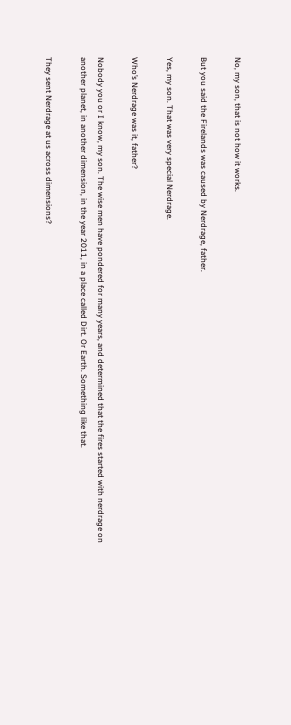No, my son, that is not how it works.

But you said the Firelands was caused by Nerdrage, father.

Yes, my son. That was very special Nerdrage.

Who’s Nerdrage was it, father?

Nobody you or I know, my son. The wise men have pondered for many years, and determined that the fires started with nerdrage on another planet, in another dimension, in the year 2011, in a place called Dirt. Or Earth. Something like that.

They sent Nerdrage at us across dimensions?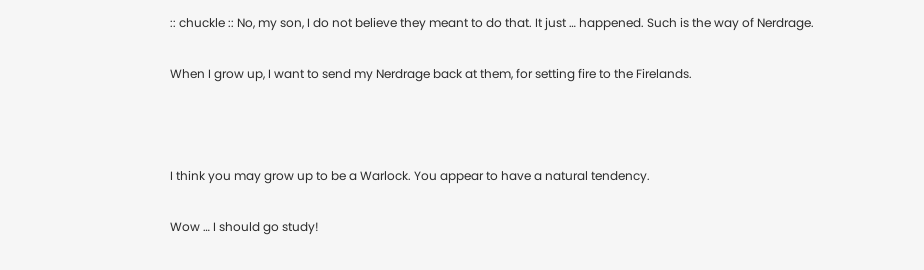:: chuckle :: No, my son, I do not believe they meant to do that. It just … happened. Such is the way of Nerdrage.

When I grow up, I want to send my Nerdrage back at them, for setting fire to the Firelands.



I think you may grow up to be a Warlock. You appear to have a natural tendency.

Wow … I should go study!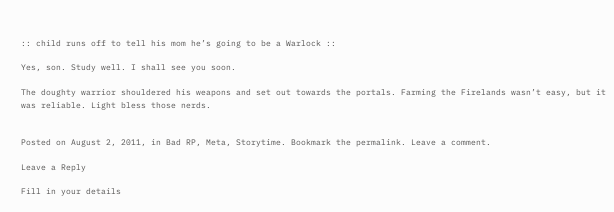:: child runs off to tell his mom he’s going to be a Warlock ::

Yes, son. Study well. I shall see you soon.

The doughty warrior shouldered his weapons and set out towards the portals. Farming the Firelands wasn’t easy, but it was reliable. Light bless those nerds.


Posted on August 2, 2011, in Bad RP, Meta, Storytime. Bookmark the permalink. Leave a comment.

Leave a Reply

Fill in your details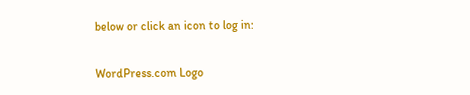below or click an icon to log in:

WordPress.com Logo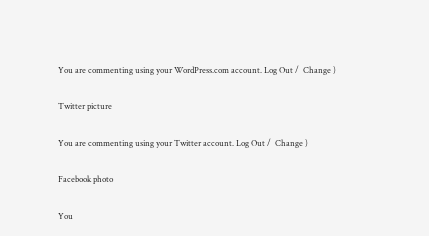You are commenting using your WordPress.com account. Log Out /  Change )

Twitter picture

You are commenting using your Twitter account. Log Out /  Change )

Facebook photo

You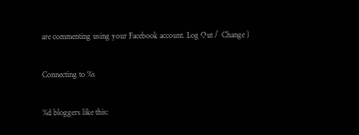are commenting using your Facebook account. Log Out /  Change )

Connecting to %s

%d bloggers like this: